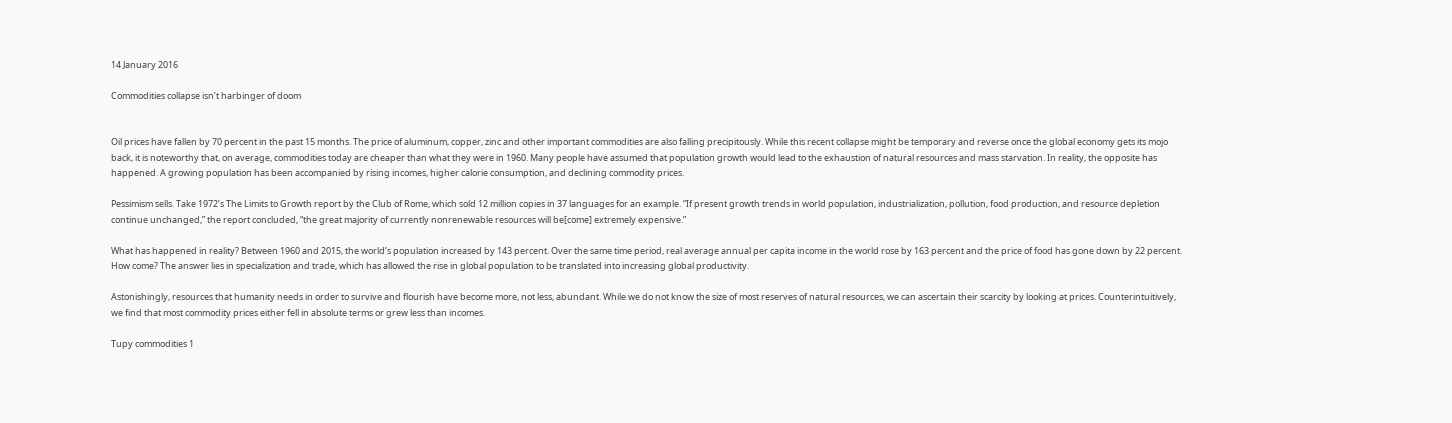14 January 2016

Commodities collapse isn’t harbinger of doom


Oil prices have fallen by 70 percent in the past 15 months. The price of aluminum, copper, zinc and other important commodities are also falling precipitously. While this recent collapse might be temporary and reverse once the global economy gets its mojo back, it is noteworthy that, on average, commodities today are cheaper than what they were in 1960. Many people have assumed that population growth would lead to the exhaustion of natural resources and mass starvation. In reality, the opposite has happened. A growing population has been accompanied by rising incomes, higher calorie consumption, and declining commodity prices.

Pessimism sells. Take 1972’s The Limits to Growth report by the Club of Rome, which sold 12 million copies in 37 languages for an example. “If present growth trends in world population, industrialization, pollution, food production, and resource depletion continue unchanged,” the report concluded, “the great majority of currently nonrenewable resources will be[come] extremely expensive.”

What has happened in reality? Between 1960 and 2015, the world’s population increased by 143 percent. Over the same time period, real average annual per capita income in the world rose by 163 percent and the price of food has gone down by 22 percent. How come? The answer lies in specialization and trade, which has allowed the rise in global population to be translated into increasing global productivity.

Astonishingly, resources that humanity needs in order to survive and flourish have become more, not less, abundant. While we do not know the size of most reserves of natural resources, we can ascertain their scarcity by looking at prices. Counterintuitively, we find that most commodity prices either fell in absolute terms or grew less than incomes.

Tupy commodities 1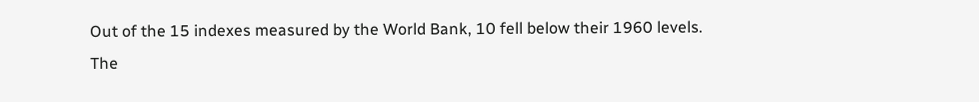Out of the 15 indexes measured by the World Bank, 10 fell below their 1960 levels. The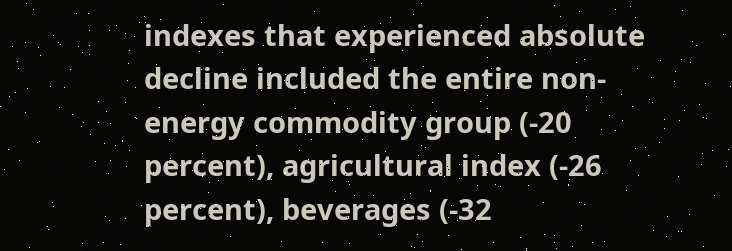indexes that experienced absolute decline included the entire non-energy commodity group (-20 percent), agricultural index (-26 percent), beverages (-32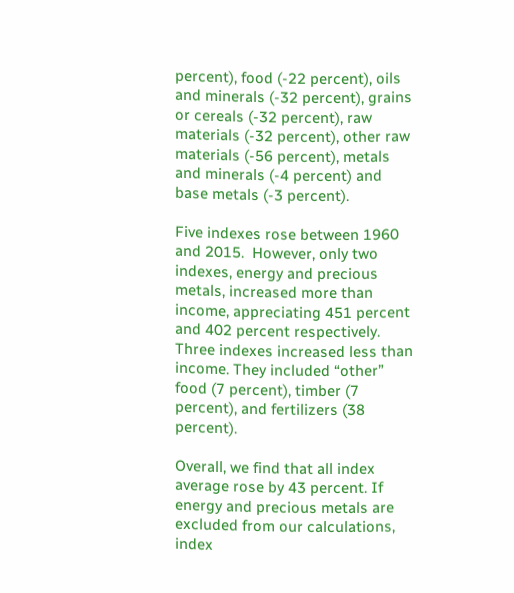percent), food (-22 percent), oils and minerals (-32 percent), grains or cereals (-32 percent), raw materials (-32 percent), other raw materials (-56 percent), metals and minerals (-4 percent) and base metals (-3 percent).

Five indexes rose between 1960 and 2015.  However, only two indexes, energy and precious metals, increased more than income, appreciating 451 percent and 402 percent respectively. Three indexes increased less than income. They included “other” food (7 percent), timber (7 percent), and fertilizers (38 percent).

Overall, we find that all index average rose by 43 percent. If energy and precious metals are excluded from our calculations, index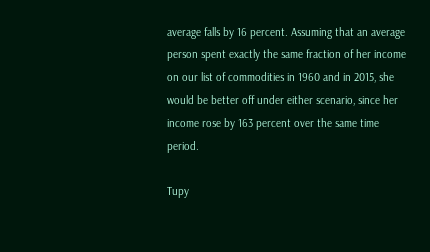average falls by 16 percent. Assuming that an average person spent exactly the same fraction of her income on our list of commodities in 1960 and in 2015, she would be better off under either scenario, since her income rose by 163 percent over the same time period.

Tupy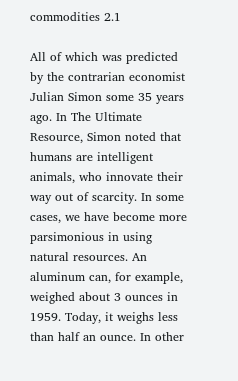commodities 2.1

All of which was predicted by the contrarian economist Julian Simon some 35 years ago. In The Ultimate Resource, Simon noted that humans are intelligent animals, who innovate their way out of scarcity. In some cases, we have become more parsimonious in using natural resources. An aluminum can, for example, weighed about 3 ounces in 1959. Today, it weighs less than half an ounce. In other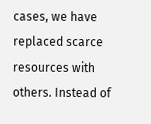cases, we have replaced scarce resources with others. Instead of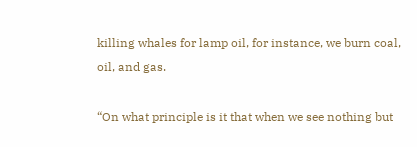killing whales for lamp oil, for instance, we burn coal, oil, and gas.

“On what principle is it that when we see nothing but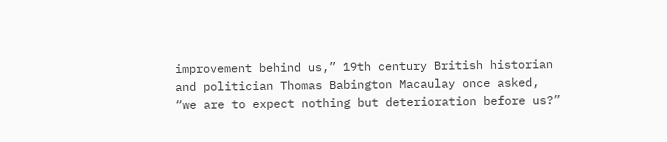improvement behind us,” 19th century British historian and politician Thomas Babington Macaulay once asked, “we are to expect nothing but deterioration before us?”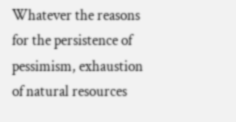Whatever the reasons for the persistence of pessimism, exhaustion of natural resources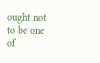ought not to be one of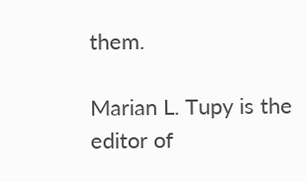them.

Marian L. Tupy is the editor of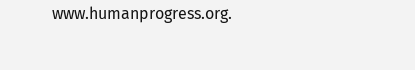www.humanprogress.org.